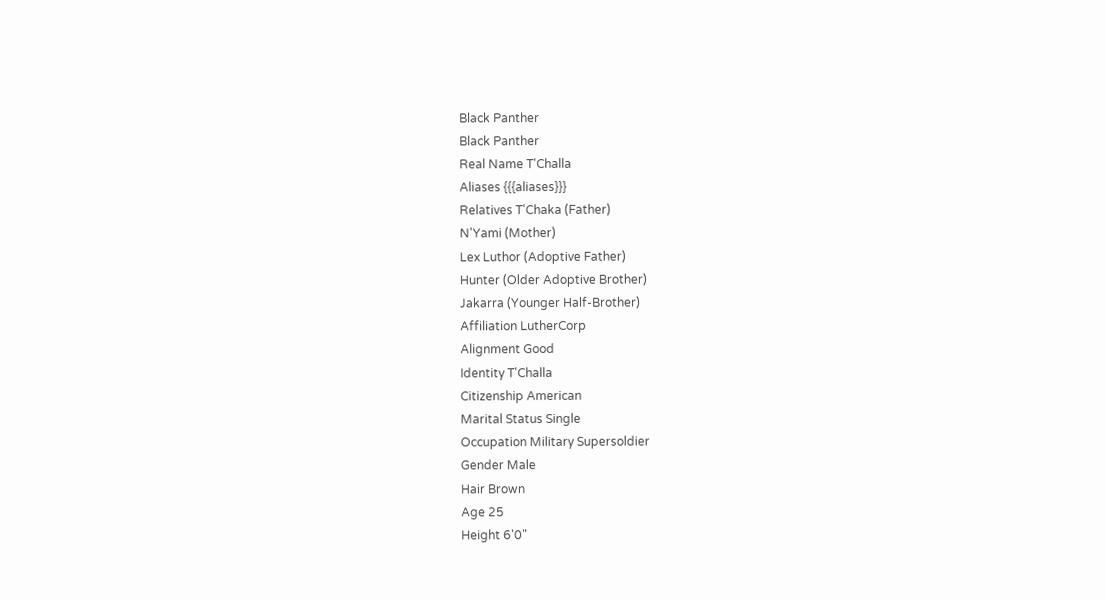Black Panther
Black Panther
Real Name T'Challa
Aliases {{{aliases}}}
Relatives T'Chaka (Father)
N'Yami (Mother)
Lex Luthor (Adoptive Father)
Hunter (Older Adoptive Brother)
Jakarra (Younger Half-Brother)
Affiliation LutherCorp
Alignment Good
Identity T'Challa
Citizenship American
Marital Status Single
Occupation Military Supersoldier
Gender Male
Hair Brown
Age 25
Height 6'0"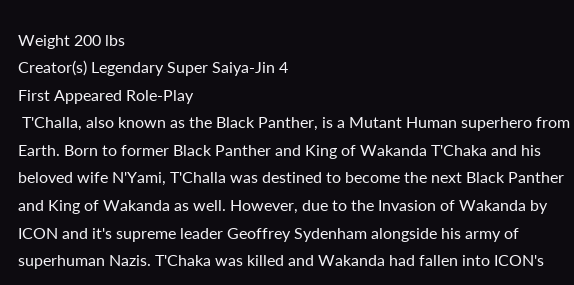Weight 200 lbs
Creator(s) Legendary Super Saiya-Jin 4
First Appeared Role-Play
 T'Challa, also known as the Black Panther, is a Mutant Human superhero from Earth. Born to former Black Panther and King of Wakanda T'Chaka and his beloved wife N'Yami, T'Challa was destined to become the next Black Panther and King of Wakanda as well. However, due to the Invasion of Wakanda by ICON and it's supreme leader Geoffrey Sydenham alongside his army of superhuman Nazis. T'Chaka was killed and Wakanda had fallen into ICON's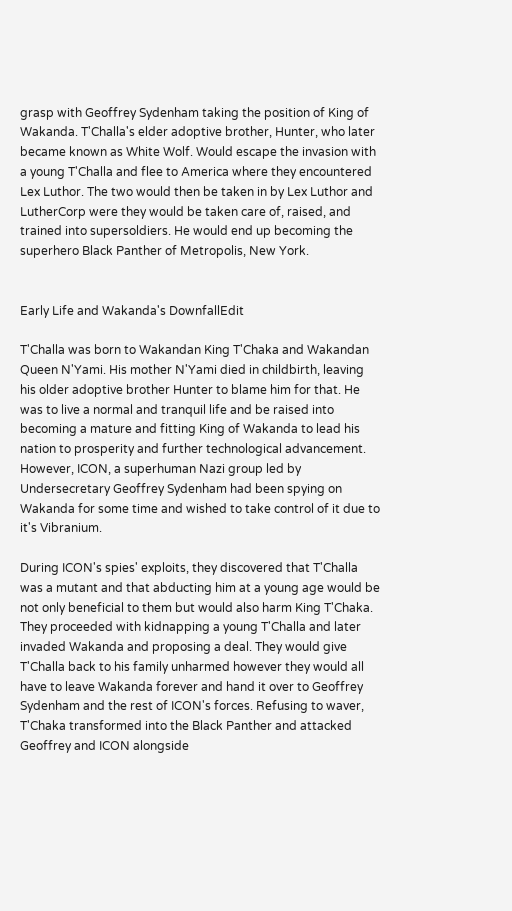grasp with Geoffrey Sydenham taking the position of King of Wakanda. T'Challa's elder adoptive brother, Hunter, who later became known as White Wolf. Would escape the invasion with a young T'Challa and flee to America where they encountered Lex Luthor. The two would then be taken in by Lex Luthor and LutherCorp were they would be taken care of, raised, and trained into supersoldiers. He would end up becoming the superhero Black Panther of Metropolis, New York.


Early Life and Wakanda's DownfallEdit

T'Challa was born to Wakandan King T'Chaka and Wakandan Queen N'Yami. His mother N'Yami died in childbirth, leaving his older adoptive brother Hunter to blame him for that. He was to live a normal and tranquil life and be raised into becoming a mature and fitting King of Wakanda to lead his nation to prosperity and further technological advancement. However, ICON, a superhuman Nazi group led by Undersecretary Geoffrey Sydenham had been spying on Wakanda for some time and wished to take control of it due to it's Vibranium.

During ICON's spies' exploits, they discovered that T'Challa was a mutant and that abducting him at a young age would be not only beneficial to them but would also harm King T'Chaka. They proceeded with kidnapping a young T'Challa and later invaded Wakanda and proposing a deal. They would give T'Challa back to his family unharmed however they would all have to leave Wakanda forever and hand it over to Geoffrey Sydenham and the rest of ICON's forces. Refusing to waver, T'Chaka transformed into the Black Panther and attacked Geoffrey and ICON alongside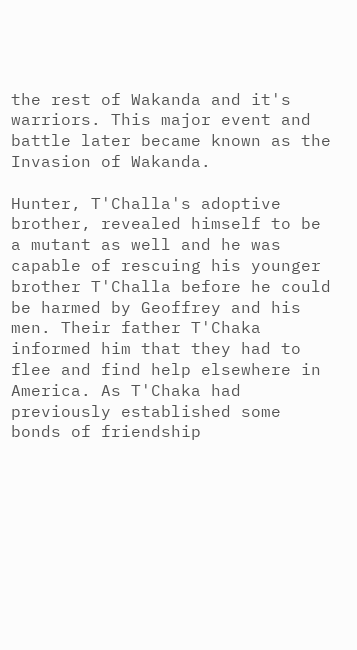the rest of Wakanda and it's warriors. This major event and battle later became known as the Invasion of Wakanda.

Hunter, T'Challa's adoptive brother, revealed himself to be a mutant as well and he was capable of rescuing his younger brother T'Challa before he could be harmed by Geoffrey and his men. Their father T'Chaka informed him that they had to flee and find help elsewhere in America. As T'Chaka had previously established some bonds of friendship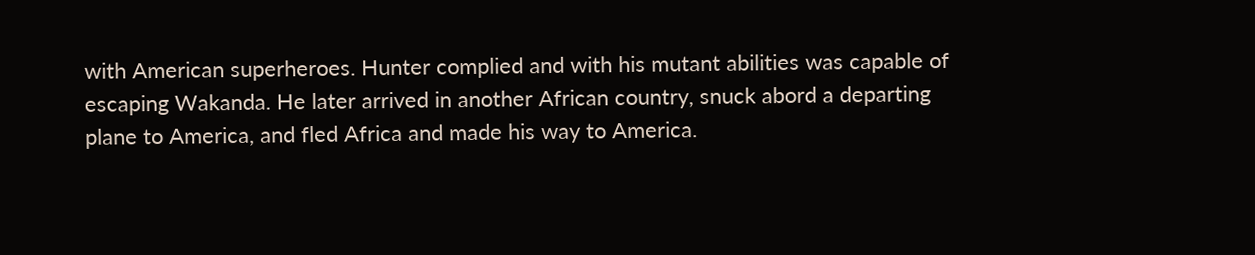with American superheroes. Hunter complied and with his mutant abilities was capable of escaping Wakanda. He later arrived in another African country, snuck abord a departing plane to America, and fled Africa and made his way to America.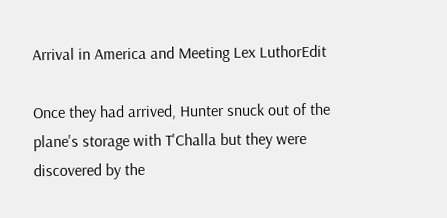Arrival in America and Meeting Lex LuthorEdit

Once they had arrived, Hunter snuck out of the plane's storage with T'Challa but they were discovered by the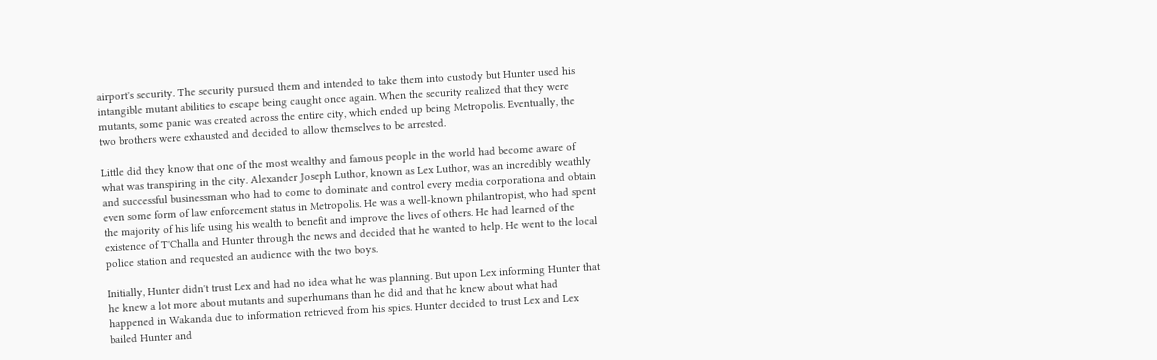airport's security. The security pursued them and intended to take them into custody but Hunter used his intangible mutant abilities to escape being caught once again. When the security realized that they were mutants, some panic was created across the entire city, which ended up being Metropolis. Eventually, the two brothers were exhausted and decided to allow themselves to be arrested.

Little did they know that one of the most wealthy and famous people in the world had become aware of what was transpiring in the city. Alexander Joseph Luthor, known as Lex Luthor, was an incredibly weathly and successful businessman who had to come to dominate and control every media corporationa and obtain even some form of law enforcement status in Metropolis. He was a well-known philantropist, who had spent the majority of his life using his wealth to benefit and improve the lives of others. He had learned of the existence of T'Challa and Hunter through the news and decided that he wanted to help. He went to the local police station and requested an audience with the two boys.

Initially, Hunter didn't trust Lex and had no idea what he was planning. But upon Lex informing Hunter that he knew a lot more about mutants and superhumans than he did and that he knew about what had happened in Wakanda due to information retrieved from his spies. Hunter decided to trust Lex and Lex bailed Hunter and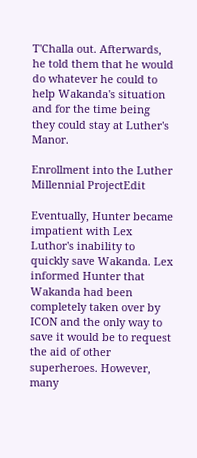T'Challa out. Afterwards, he told them that he would do whatever he could to help Wakanda's situation and for the time being they could stay at Luther's Manor.

Enrollment into the Luther Millennial ProjectEdit

Eventually, Hunter became impatient with Lex Luthor's inability to quickly save Wakanda. Lex informed Hunter that Wakanda had been completely taken over by ICON and the only way to save it would be to request the aid of other superheroes. However, many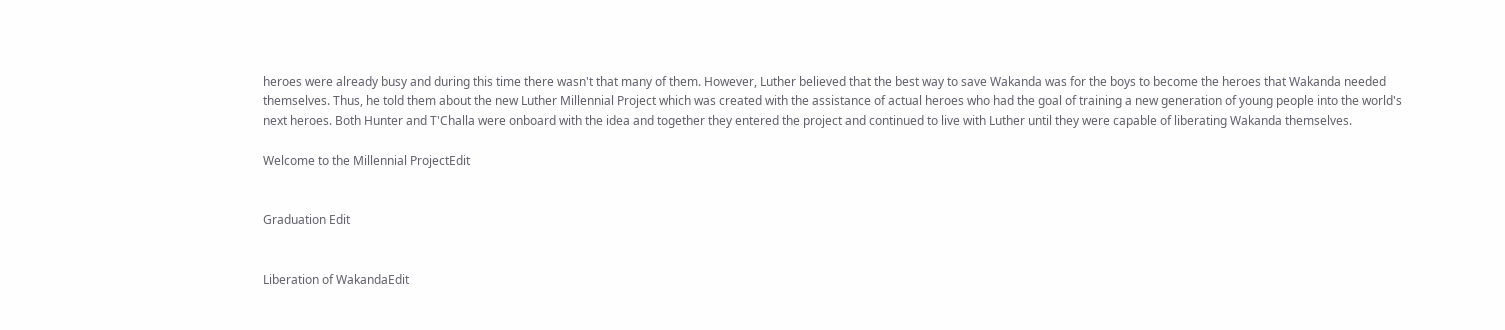heroes were already busy and during this time there wasn't that many of them. However, Luther believed that the best way to save Wakanda was for the boys to become the heroes that Wakanda needed themselves. Thus, he told them about the new Luther Millennial Project which was created with the assistance of actual heroes who had the goal of training a new generation of young people into the world's next heroes. Both Hunter and T'Challa were onboard with the idea and together they entered the project and continued to live with Luther until they were capable of liberating Wakanda themselves.

Welcome to the Millennial ProjectEdit


Graduation Edit


Liberation of WakandaEdit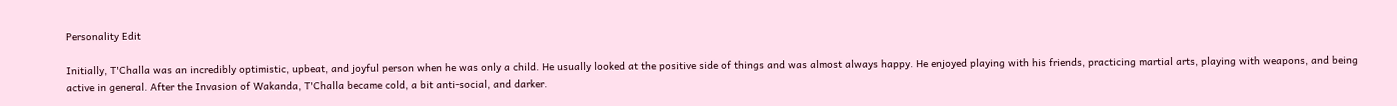Personality Edit

Initially, T'Challa was an incredibly optimistic, upbeat, and joyful person when he was only a child. He usually looked at the positive side of things and was almost always happy. He enjoyed playing with his friends, practicing martial arts, playing with weapons, and being active in general. After the Invasion of Wakanda, T'Challa became cold, a bit anti-social, and darker.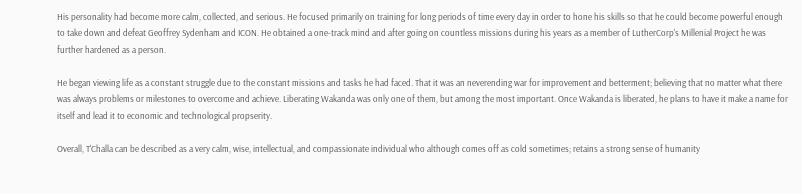His personality had become more calm, collected, and serious. He focused primarily on training for long periods of time every day in order to hone his skills so that he could become powerful enough to take down and defeat Geoffrey Sydenham and ICON. He obtained a one-track mind and after going on countless missions during his years as a member of LutherCorp's Millenial Project he was further hardened as a person.

He began viewing life as a constant struggle due to the constant missions and tasks he had faced. That it was an neverending war for improvement and betterment; believing that no matter what there was always problems or milestones to overcome and achieve. Liberating Wakanda was only one of them, but among the most important. Once Wakanda is liberated, he plans to have it make a name for itself and lead it to economic and technological propserity.

Overall, T'Challa can be described as a very calm, wise, intellectual, and compassionate individual who although comes off as cold sometimes; retains a strong sense of humanity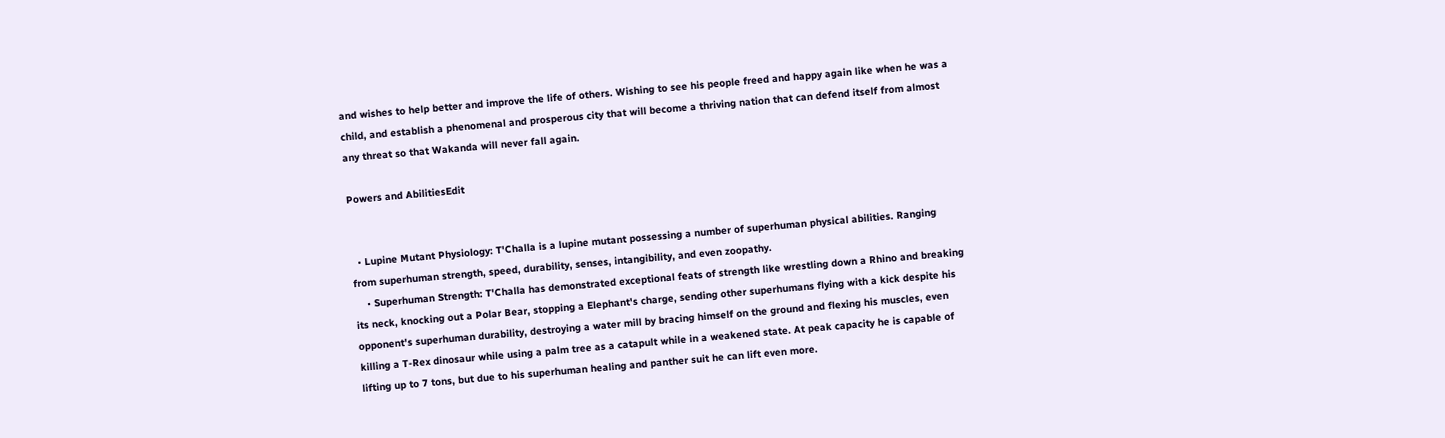and wishes to help better and improve the life of others. Wishing to see his people freed and happy again like when he was a child, and establish a phenomenal and prosperous city that will become a thriving nation that can defend itself from almost any threat so that Wakanda will never fall again.

Powers and AbilitiesEdit


  • Lupine Mutant Physiology: T'Challa is a lupine mutant possessing a number of superhuman physical abilities. Ranging from superhuman strength, speed, durability, senses, intangibility, and even zoopathy.
    • Superhuman Strength: T'Challa has demonstrated exceptional feats of strength like wrestling down a Rhino and breaking its neck, knocking out a Polar Bear, stopping a Elephant's charge, sending other superhumans flying with a kick despite his opponent's superhuman durability, destroying a water mill by bracing himself on the ground and flexing his muscles, even killing a T-Rex dinosaur while using a palm tree as a catapult while in a weakened state. At peak capacity he is capable of lifting up to 7 tons, but due to his superhuman healing and panther suit he can lift even more.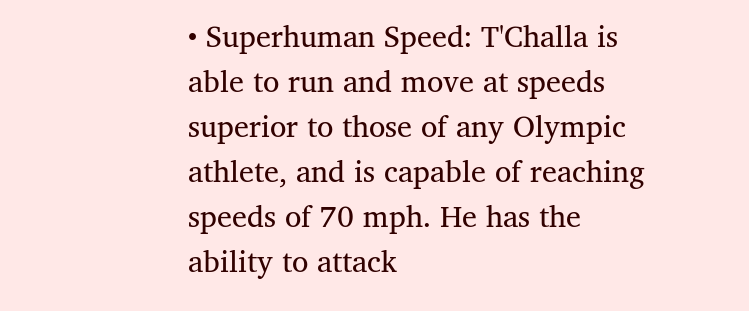• Superhuman Speed: T'Challa is able to run and move at speeds superior to those of any Olympic athlete, and is capable of reaching speeds of 70 mph. He has the ability to attack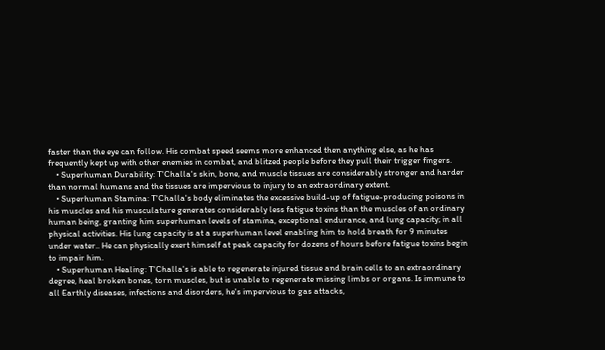faster than the eye can follow. His combat speed seems more enhanced then anything else, as he has frequently kept up with other enemies in combat, and blitzed people before they pull their trigger fingers.
    • Superhuman Durability: T'Challa's skin, bone, and muscle tissues are considerably stronger and harder than normal humans and the tissues are impervious to injury to an extraordinary extent.
    • Superhuman Stamina: T'Challa's body eliminates the excessive build-up of fatigue-producing poisons in his muscles and his musculature generates considerably less fatigue toxins than the muscles of an ordinary human being, granting him superhuman levels of stamina, exceptional endurance, and lung capacity; in all physical activities. His lung capacity is at a superhuman level enabling him to hold breath for 9 minutes under water.. He can physically exert himself at peak capacity for dozens of hours before fatigue toxins begin to impair him.
    • Superhuman Healing: T'Challa's is able to regenerate injured tissue and brain cells to an extraordinary degree, heal broken bones, torn muscles, but is unable to regenerate missing limbs or organs. Is immune to all Earthly diseases, infections and disorders, he's impervious to gas attacks,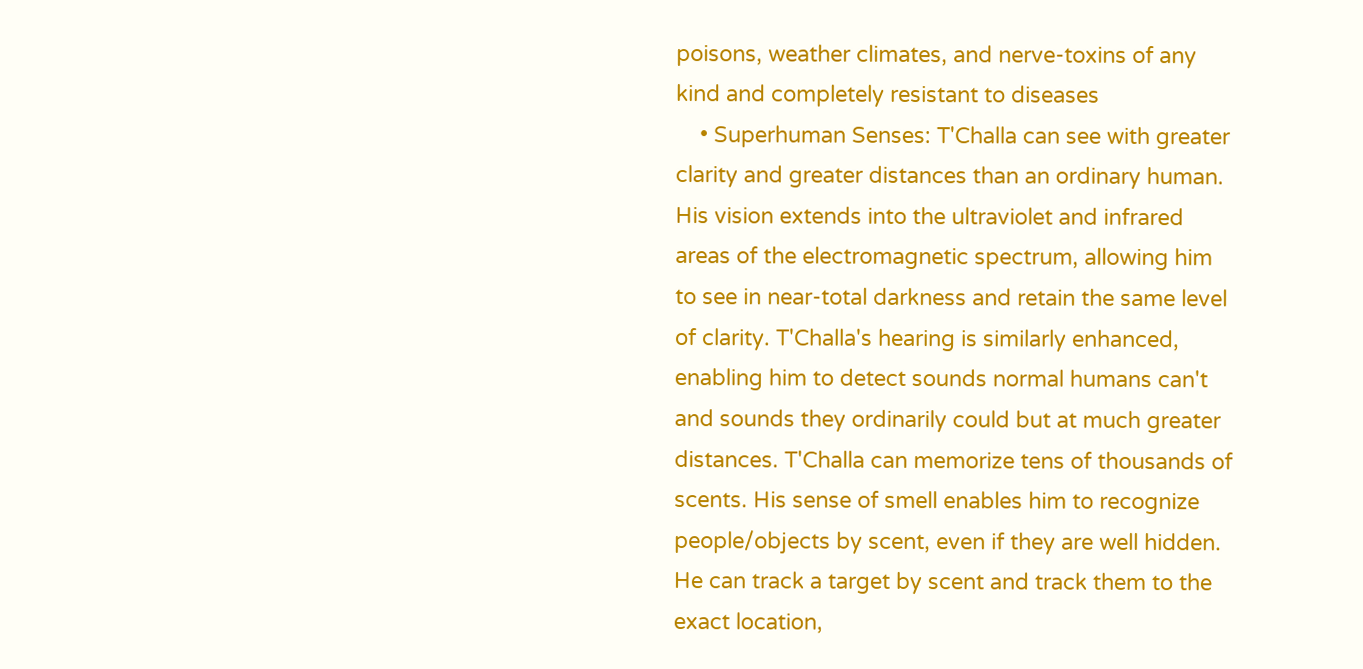poisons, weather climates, and nerve-toxins of any kind and completely resistant to diseases
    • Superhuman Senses: T'Challa can see with greater clarity and greater distances than an ordinary human. His vision extends into the ultraviolet and infrared areas of the electromagnetic spectrum, allowing him to see in near-total darkness and retain the same level of clarity. T'Challa's hearing is similarly enhanced, enabling him to detect sounds normal humans can't and sounds they ordinarily could but at much greater distances. T'Challa can memorize tens of thousands of scents. His sense of smell enables him to recognize people/objects by scent, even if they are well hidden. He can track a target by scent and track them to the exact location,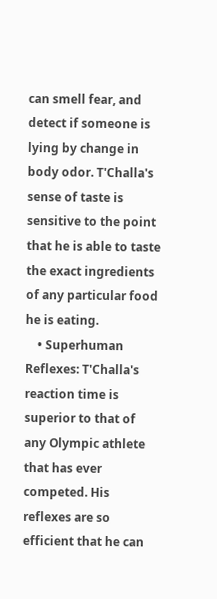can smell fear, and detect if someone is lying by change in body odor. T'Challa's sense of taste is sensitive to the point that he is able to taste the exact ingredients of any particular food he is eating.
    • Superhuman Reflexes: T'Challa's reaction time is superior to that of any Olympic athlete that has ever competed. His reflexes are so efficient that he can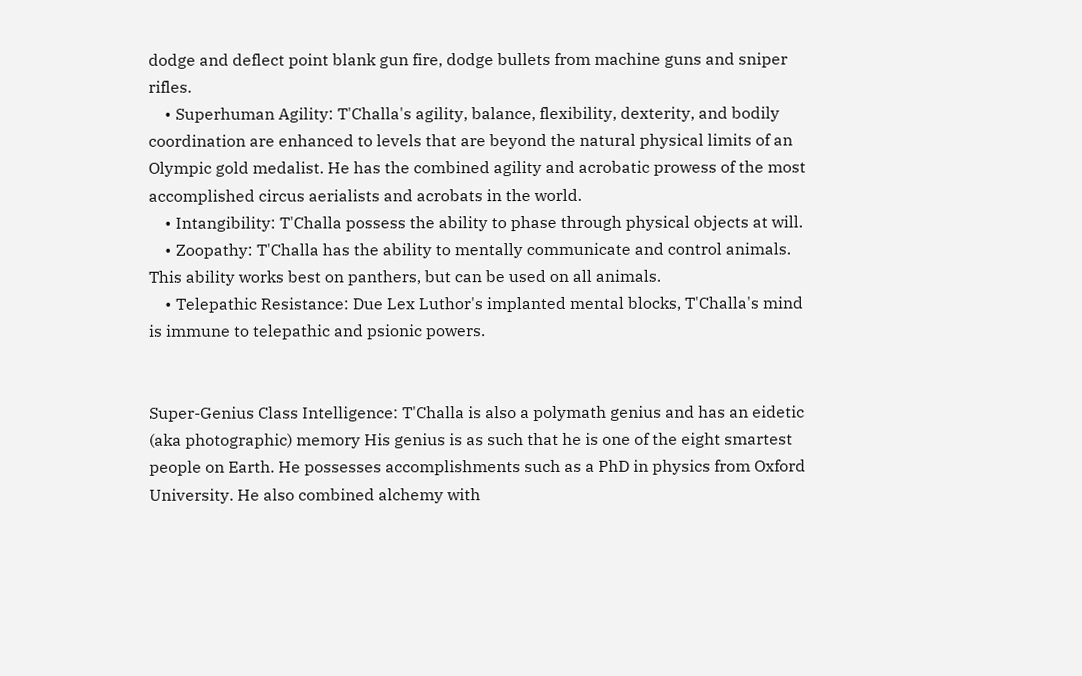dodge and deflect point blank gun fire, dodge bullets from machine guns and sniper rifles.
    • Superhuman Agility: T'Challa's agility, balance, flexibility, dexterity, and bodily coordination are enhanced to levels that are beyond the natural physical limits of an Olympic gold medalist. He has the combined agility and acrobatic prowess of the most accomplished circus aerialists and acrobats in the world.
    • Intangibility: T'Challa possess the ability to phase through physical objects at will.
    • Zoopathy: T'Challa has the ability to mentally communicate and control animals. This ability works best on panthers, but can be used on all animals.
    • Telepathic Resistance: Due Lex Luthor's implanted mental blocks, T'Challa's mind is immune to telepathic and psionic powers.


Super-Genius Class Intelligence: T'Challa is also a polymath genius and has an eidetic (aka photographic) memory His genius is as such that he is one of the eight smartest people on Earth. He possesses accomplishments such as a PhD in physics from Oxford University. He also combined alchemy with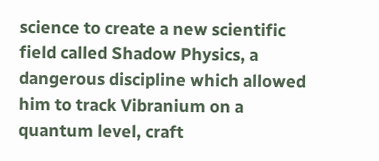science to create a new scientific field called Shadow Physics, a dangerous discipline which allowed him to track Vibranium on a quantum level, craft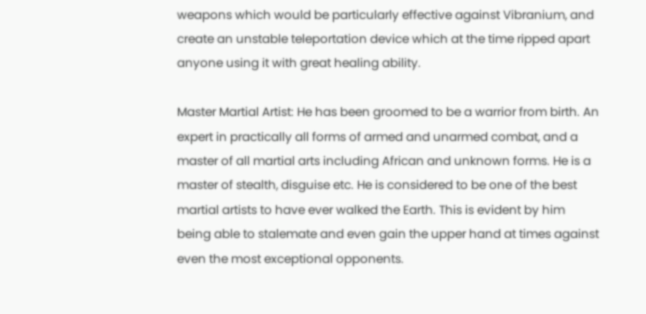weapons which would be particularly effective against Vibranium, and create an unstable teleportation device which at the time ripped apart anyone using it with great healing ability.

Master Martial Artist: He has been groomed to be a warrior from birth. An expert in practically all forms of armed and unarmed combat, and a master of all martial arts including African and unknown forms. He is a master of stealth, disguise etc. He is considered to be one of the best martial artists to have ever walked the Earth. This is evident by him being able to stalemate and even gain the upper hand at times against even the most exceptional opponents.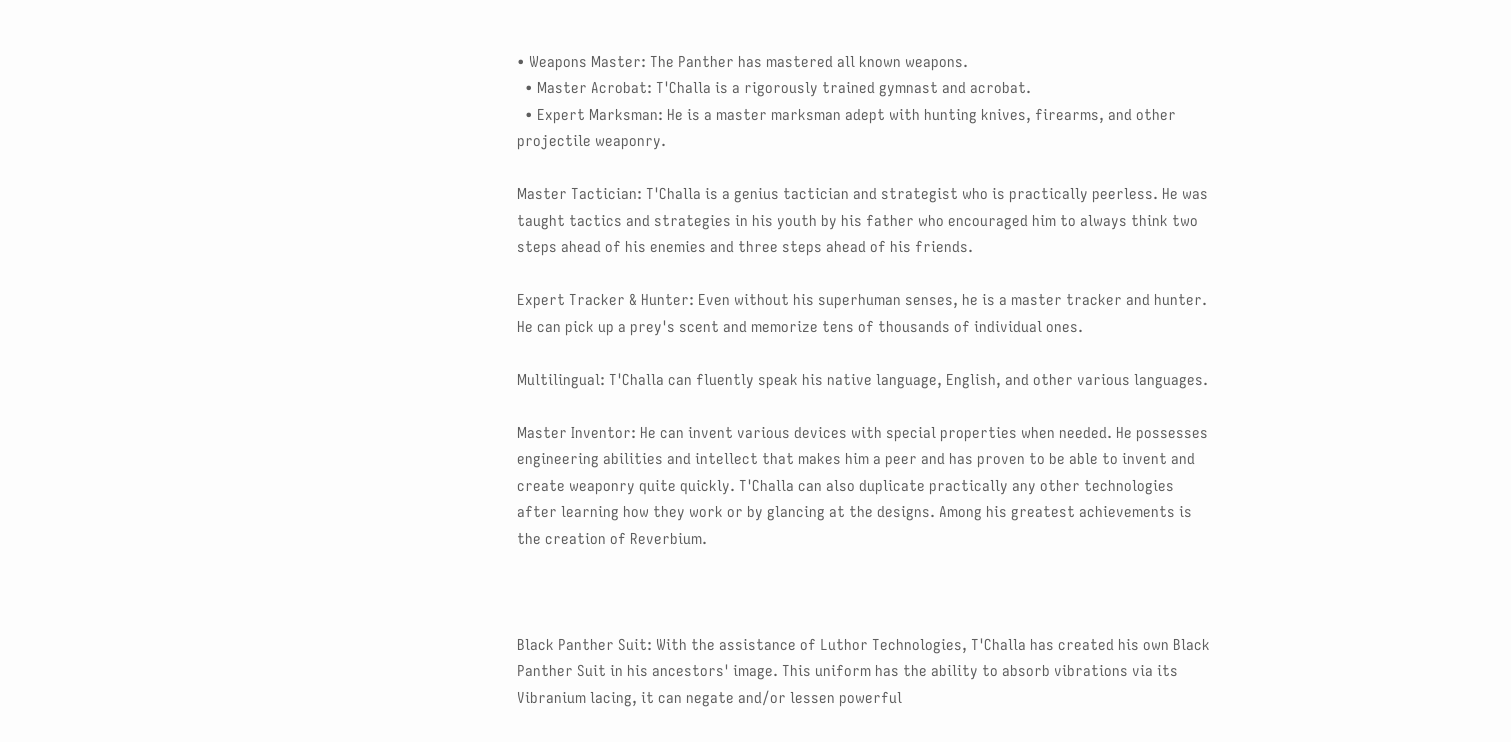• Weapons Master: The Panther has mastered all known weapons.
  • Master Acrobat: T'Challa is a rigorously trained gymnast and acrobat.
  • Expert Marksman: He is a master marksman adept with hunting knives, firearms, and other projectile weaponry.

Master Tactician: T'Challa is a genius tactician and strategist who is practically peerless. He was taught tactics and strategies in his youth by his father who encouraged him to always think two steps ahead of his enemies and three steps ahead of his friends.

Expert Tracker & Hunter: Even without his superhuman senses, he is a master tracker and hunter. He can pick up a prey's scent and memorize tens of thousands of individual ones.

Multilingual: T'Challa can fluently speak his native language, English, and other various languages.

Master Inventor: He can invent various devices with special properties when needed. He possesses engineering abilities and intellect that makes him a peer and has proven to be able to invent and create weaponry quite quickly. T'Challa can also duplicate practically any other technologies after learning how they work or by glancing at the designs. Among his greatest achievements is the creation of Reverbium.



Black Panther Suit: With the assistance of Luthor Technologies, T'Challa has created his own Black Panther Suit in his ancestors' image. This uniform has the ability to absorb vibrations via its Vibranium lacing, it can negate and/or lessen powerful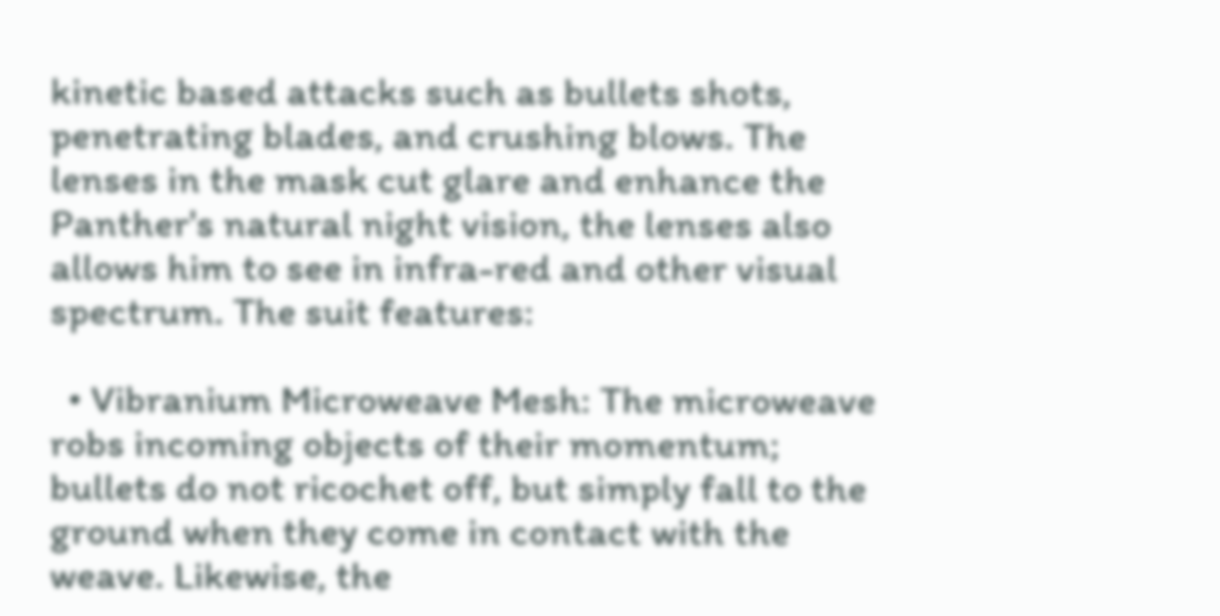kinetic based attacks such as bullets shots, penetrating blades, and crushing blows. The lenses in the mask cut glare and enhance the Panther's natural night vision, the lenses also allows him to see in infra-red and other visual spectrum. The suit features:

  • Vibranium Microweave Mesh: The microweave robs incoming objects of their momentum; bullets do not ricochet off, but simply fall to the ground when they come in contact with the weave. Likewise, the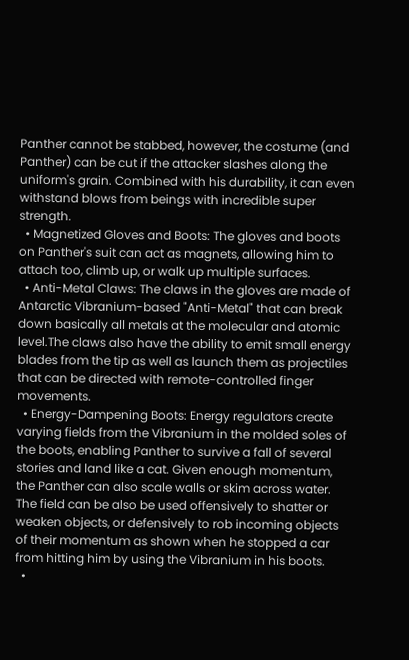Panther cannot be stabbed, however, the costume (and Panther) can be cut if the attacker slashes along the uniform's grain. Combined with his durability, it can even withstand blows from beings with incredible super strength.
  • Magnetized Gloves and Boots: The gloves and boots on Panther's suit can act as magnets, allowing him to attach too, climb up, or walk up multiple surfaces.
  • Anti-Metal Claws: The claws in the gloves are made of Antarctic Vibranium-based "Anti-Metal" that can break down basically all metals at the molecular and atomic level.The claws also have the ability to emit small energy blades from the tip as well as launch them as projectiles that can be directed with remote-controlled finger movements.
  • Energy-Dampening Boots: Energy regulators create varying fields from the Vibranium in the molded soles of the boots, enabling Panther to survive a fall of several stories and land like a cat. Given enough momentum, the Panther can also scale walls or skim across water. The field can be also be used offensively to shatter or weaken objects, or defensively to rob incoming objects of their momentum as shown when he stopped a car from hitting him by using the Vibranium in his boots.
  •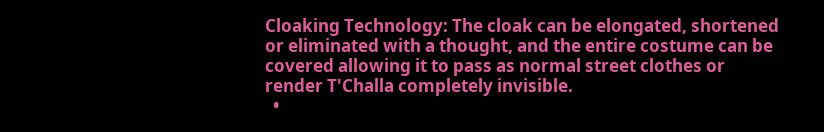Cloaking Technology: The cloak can be elongated, shortened or eliminated with a thought, and the entire costume can be covered allowing it to pass as normal street clothes or render T'Challa completely invisible.
  •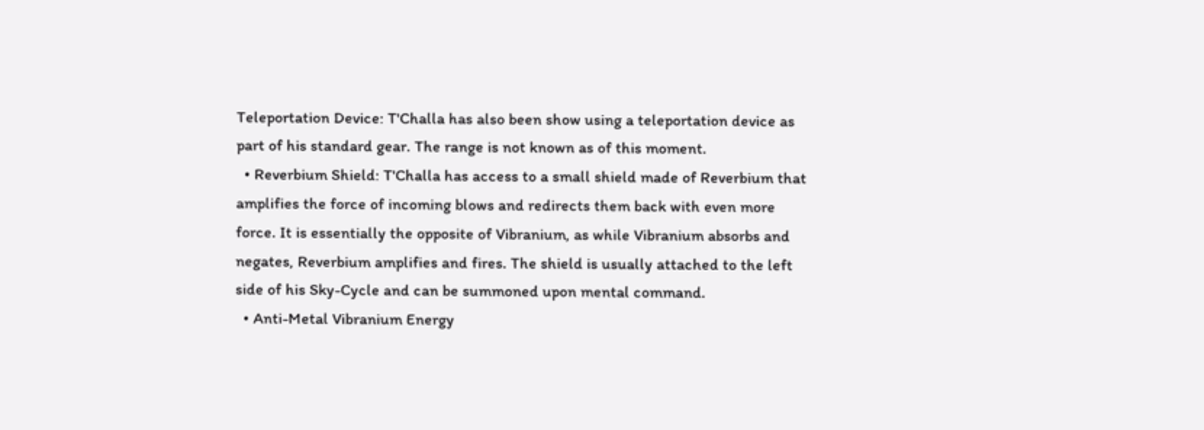Teleportation Device: T'Challa has also been show using a teleportation device as part of his standard gear. The range is not known as of this moment.
  • Reverbium Shield: T'Challa has access to a small shield made of Reverbium that amplifies the force of incoming blows and redirects them back with even more force. It is essentially the opposite of Vibranium, as while Vibranium absorbs and negates, Reverbium amplifies and fires. The shield is usually attached to the left side of his Sky-Cycle and can be summoned upon mental command.
  • Anti-Metal Vibranium Energy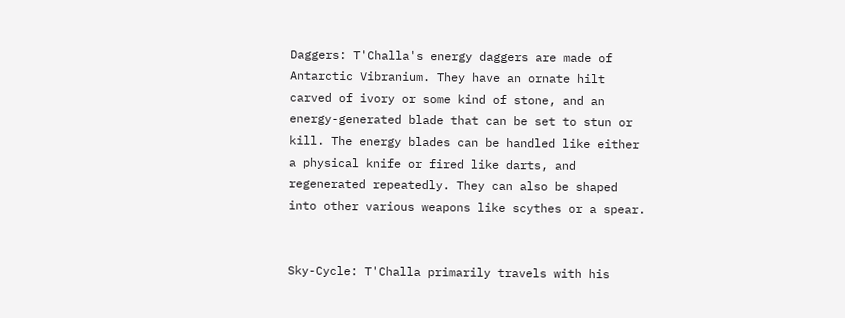Daggers: T'Challa's energy daggers are made of Antarctic Vibranium. They have an ornate hilt carved of ivory or some kind of stone, and an energy-generated blade that can be set to stun or kill. The energy blades can be handled like either a physical knife or fired like darts, and regenerated repeatedly. They can also be shaped into other various weapons like scythes or a spear.


Sky-Cycle: T'Challa primarily travels with his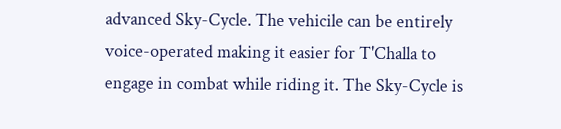advanced Sky-Cycle. The vehicile can be entirely voice-operated making it easier for T'Challa to engage in combat while riding it. The Sky-Cycle is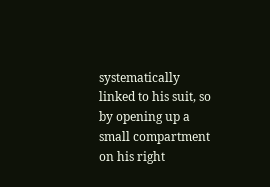systematically linked to his suit, so by opening up a small compartment on his right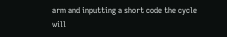arm and inputting a short code the cycle will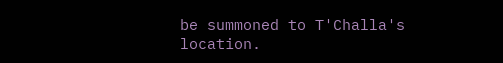be summoned to T'Challa's location.